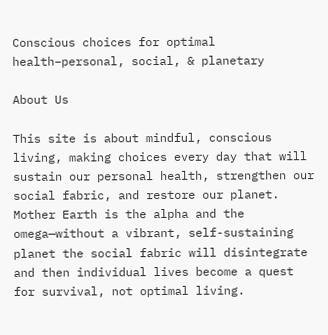Conscious choices for optimal health–personal, social, & planetary

About Us

This site is about mindful, conscious living, making choices every day that will sustain our personal health, strengthen our social fabric, and restore our planet. Mother Earth is the alpha and the omega—without a vibrant, self-sustaining planet the social fabric will disintegrate and then individual lives become a quest for survival, not optimal living.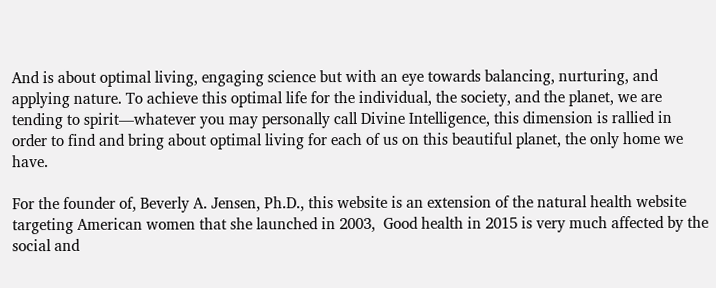And is about optimal living, engaging science but with an eye towards balancing, nurturing, and applying nature. To achieve this optimal life for the individual, the society, and the planet, we are tending to spirit—whatever you may personally call Divine Intelligence, this dimension is rallied in order to find and bring about optimal living for each of us on this beautiful planet, the only home we have.

For the founder of, Beverly A. Jensen, Ph.D., this website is an extension of the natural health website targeting American women that she launched in 2003,  Good health in 2015 is very much affected by the social and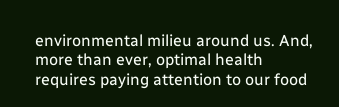environmental milieu around us. And, more than ever, optimal health requires paying attention to our food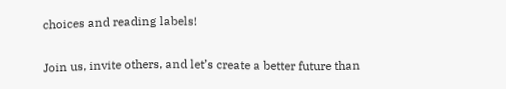choices and reading labels!

Join us, invite others, and let’s create a better future than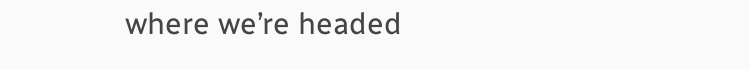where we’re headed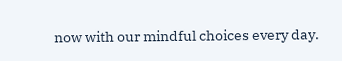now with our mindful choices every day.